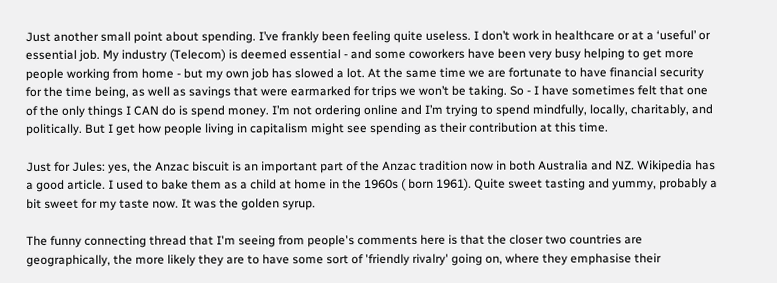Just another small point about spending. I’ve frankly been feeling quite useless. I don’t work in healthcare or at a ‘useful’ or essential job. My industry (Telecom) is deemed essential - and some coworkers have been very busy helping to get more people working from home - but my own job has slowed a lot. At the same time we are fortunate to have financial security for the time being, as well as savings that were earmarked for trips we won’t be taking. So - I have sometimes felt that one of the only things I CAN do is spend money. I’m not ordering online and I’m trying to spend mindfully, locally, charitably, and politically. But I get how people living in capitalism might see spending as their contribution at this time.

Just for Jules: yes, the Anzac biscuit is an important part of the Anzac tradition now in both Australia and NZ. Wikipedia has a good article. I used to bake them as a child at home in the 1960s ( born 1961). Quite sweet tasting and yummy, probably a bit sweet for my taste now. It was the golden syrup.

The funny connecting thread that I'm seeing from people's comments here is that the closer two countries are geographically, the more likely they are to have some sort of 'friendly rivalry' going on, where they emphasise their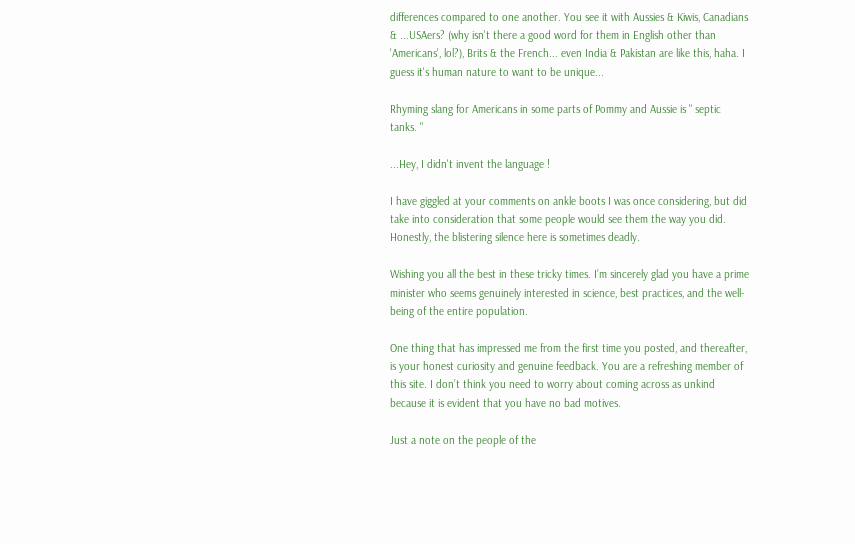differences compared to one another. You see it with Aussies & Kiwis, Canadians & ...USAers? (why isn't there a good word for them in English other than 'Americans', lol?), Brits & the French... even India & Pakistan are like this, haha. I guess it's human nature to want to be unique...

Rhyming slang for Americans in some parts of Pommy and Aussie is " septic tanks. "

...Hey, I didn't invent the language !

I have giggled at your comments on ankle boots I was once considering, but did take into consideration that some people would see them the way you did. Honestly, the blistering silence here is sometimes deadly.

Wishing you all the best in these tricky times. I’m sincerely glad you have a prime minister who seems genuinely interested in science, best practices, and the well-being of the entire population.

One thing that has impressed me from the first time you posted, and thereafter, is your honest curiosity and genuine feedback. You are a refreshing member of this site. I don’t think you need to worry about coming across as unkind because it is evident that you have no bad motives.

Just a note on the people of the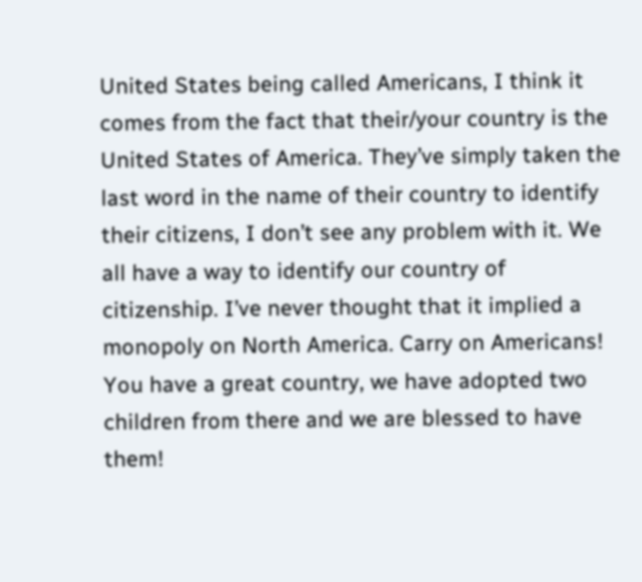United States being called Americans, I think it comes from the fact that their/your country is the United States of America. They’ve simply taken the last word in the name of their country to identify their citizens, I don’t see any problem with it. We all have a way to identify our country of citizenship. I’ve never thought that it implied a monopoly on North America. Carry on Americans! You have a great country, we have adopted two children from there and we are blessed to have them!